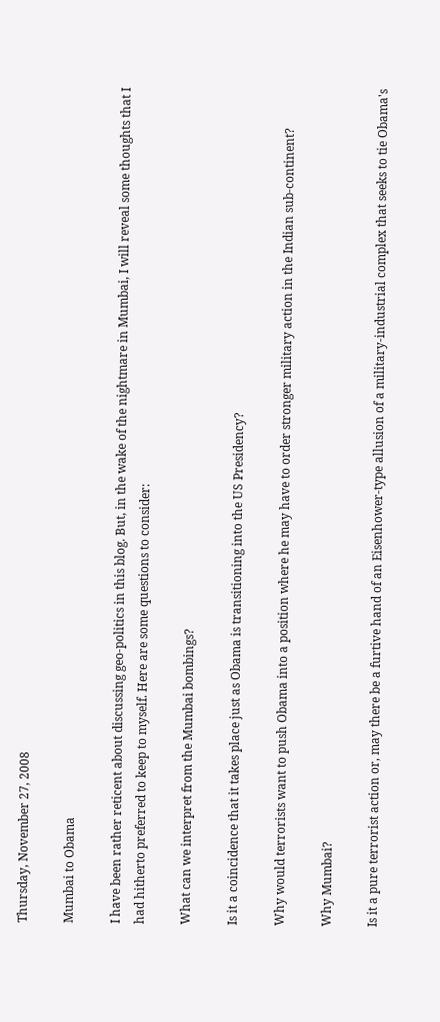Thursday, November 27, 2008

Mumbai to Obama

I have been rather reticent about discussing geo-politics in this blog. But, in the wake of the nightmare in Mumbai, I will reveal some thoughts that I had hitherto preferred to keep to myself. Here are some questions to consider:

What can we interpret from the Mumbai bombings?

Is it a coincidence that it takes place just as Obama is transitioning into the US Presidency?

Why would terrorists want to push Obama into a position where he may have to order stronger military action in the Indian sub-continent?

Why Mumbai?

Is it a pure terrorist action or, may there be a furtive hand of an Eisenhower-type allusion of a military-industrial complex that seeks to tie Obama's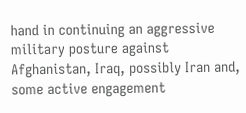hand in continuing an aggressive military posture against Afghanistan, Iraq, possibly Iran and, some active engagement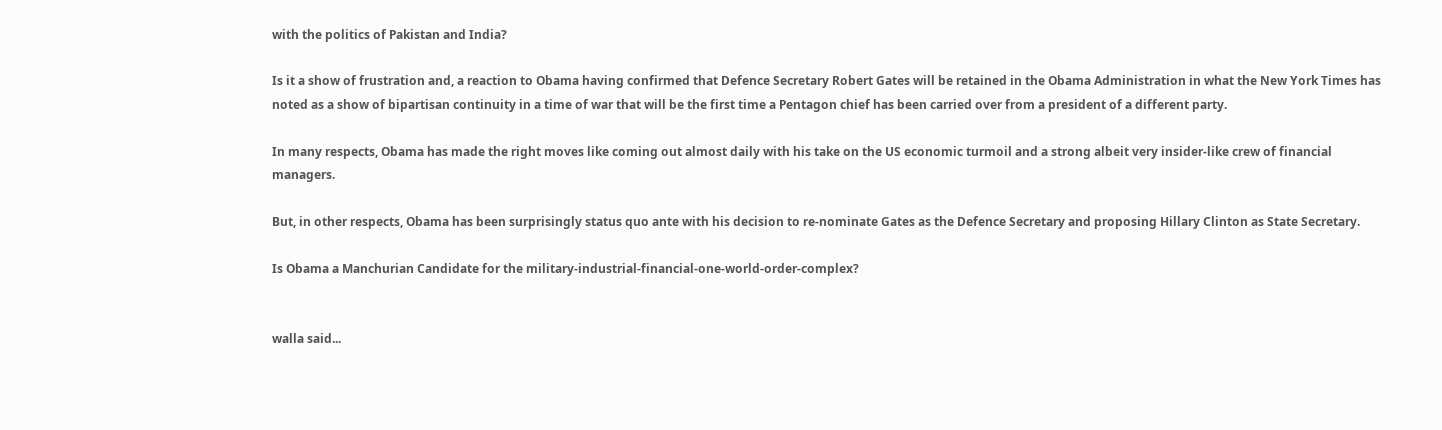with the politics of Pakistan and India?

Is it a show of frustration and, a reaction to Obama having confirmed that Defence Secretary Robert Gates will be retained in the Obama Administration in what the New York Times has noted as a show of bipartisan continuity in a time of war that will be the first time a Pentagon chief has been carried over from a president of a different party.

In many respects, Obama has made the right moves like coming out almost daily with his take on the US economic turmoil and a strong albeit very insider-like crew of financial managers.

But, in other respects, Obama has been surprisingly status quo ante with his decision to re-nominate Gates as the Defence Secretary and proposing Hillary Clinton as State Secretary.

Is Obama a Manchurian Candidate for the military-industrial-financial-one-world-order-complex?


walla said...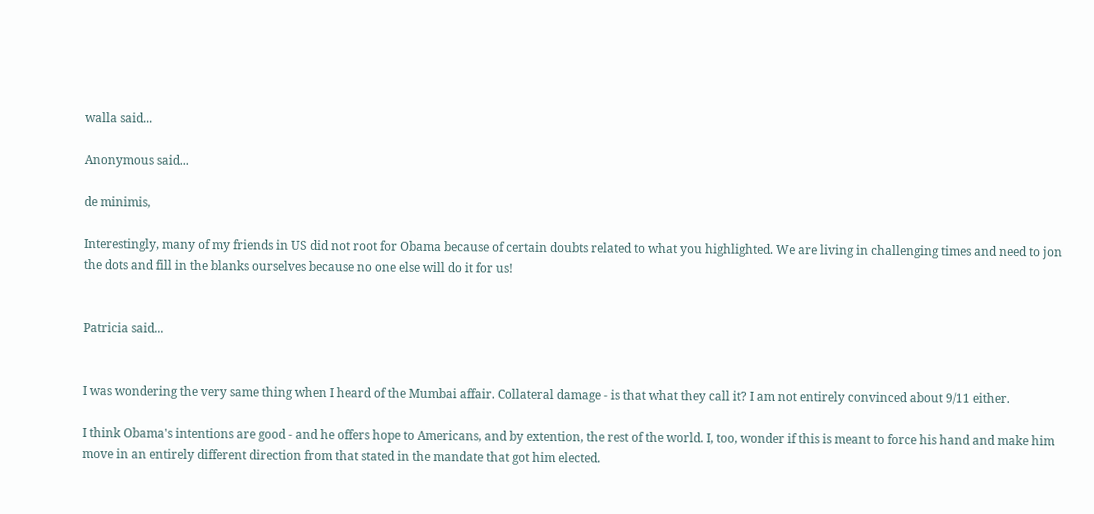walla said...

Anonymous said...

de minimis,

Interestingly, many of my friends in US did not root for Obama because of certain doubts related to what you highlighted. We are living in challenging times and need to jon the dots and fill in the blanks ourselves because no one else will do it for us!


Patricia said...


I was wondering the very same thing when I heard of the Mumbai affair. Collateral damage - is that what they call it? I am not entirely convinced about 9/11 either.

I think Obama's intentions are good - and he offers hope to Americans, and by extention, the rest of the world. I, too, wonder if this is meant to force his hand and make him move in an entirely different direction from that stated in the mandate that got him elected.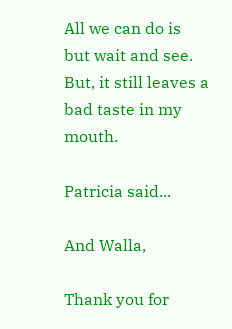All we can do is but wait and see. But, it still leaves a bad taste in my mouth.

Patricia said...

And Walla,

Thank you for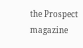the Prospect magazine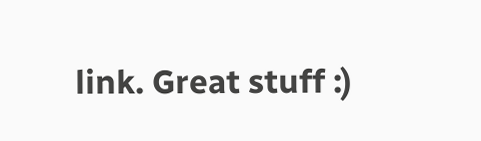link. Great stuff :)